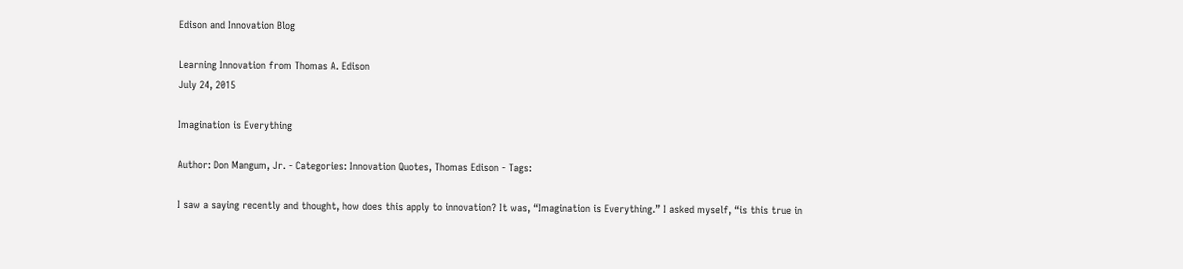Edison and Innovation Blog

Learning Innovation from Thomas A. Edison
July 24, 2015

Imagination is Everything

Author: Don Mangum, Jr. - Categories: Innovation Quotes, Thomas Edison - Tags:

I saw a saying recently and thought, how does this apply to innovation? It was, “Imagination is Everything.” I asked myself, “is this true in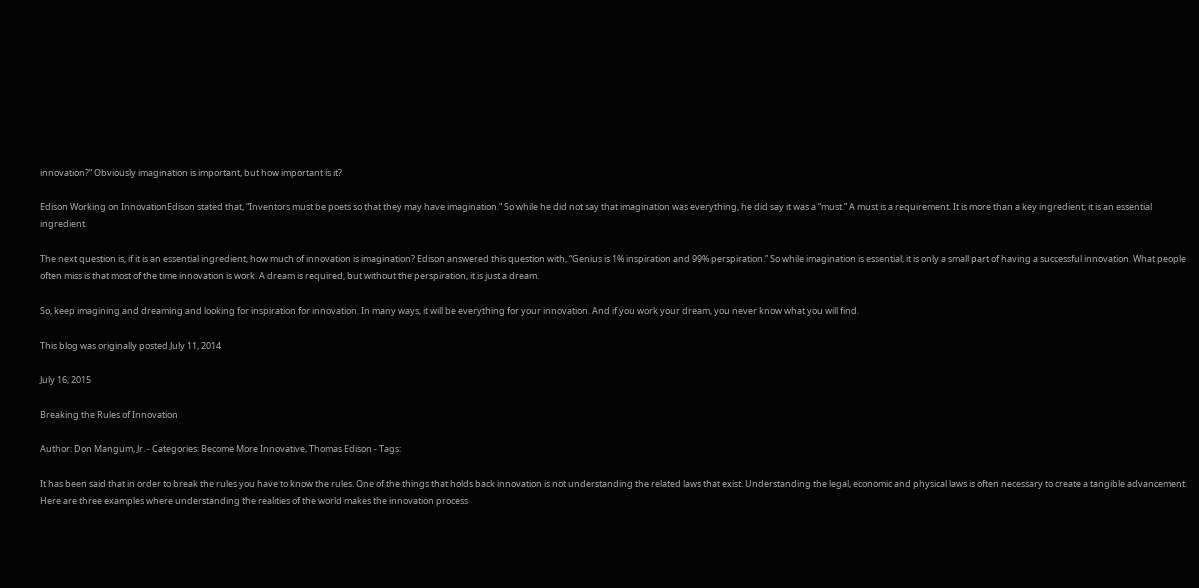innovation?” Obviously imagination is important, but how important is it?

Edison Working on InnovationEdison stated that, “Inventors must be poets so that they may have imagination.” So while he did not say that imagination was everything, he did say it was a “must.” A must is a requirement. It is more than a key ingredient; it is an essential ingredient.

The next question is, if it is an essential ingredient, how much of innovation is imagination? Edison answered this question with, “Genius is 1% inspiration and 99% perspiration.” So while imagination is essential, it is only a small part of having a successful innovation. What people often miss is that most of the time innovation is work. A dream is required, but without the perspiration, it is just a dream.

So, keep imagining and dreaming and looking for inspiration for innovation. In many ways, it will be everything for your innovation. And if you work your dream, you never know what you will find.

This blog was originally posted July 11, 2014

July 16, 2015

Breaking the Rules of Innovation

Author: Don Mangum, Jr. - Categories: Become More Innovative, Thomas Edison - Tags:

It has been said that in order to break the rules you have to know the rules. One of the things that holds back innovation is not understanding the related laws that exist. Understanding the legal, economic and physical laws is often necessary to create a tangible advancement. Here are three examples where understanding the realities of the world makes the innovation process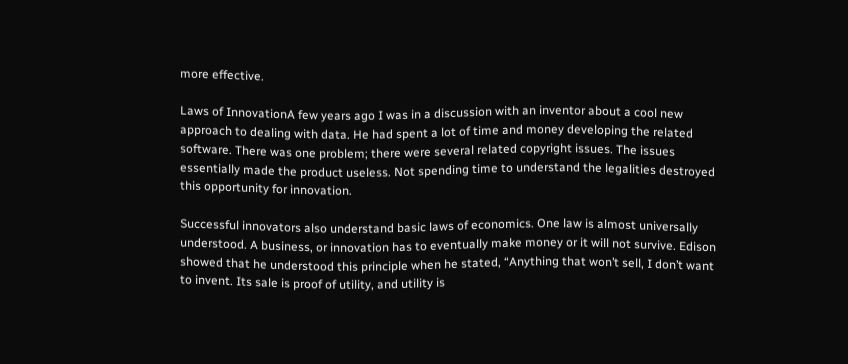more effective.

Laws of InnovationA few years ago I was in a discussion with an inventor about a cool new approach to dealing with data. He had spent a lot of time and money developing the related software. There was one problem; there were several related copyright issues. The issues essentially made the product useless. Not spending time to understand the legalities destroyed this opportunity for innovation.

Successful innovators also understand basic laws of economics. One law is almost universally understood. A business, or innovation has to eventually make money or it will not survive. Edison showed that he understood this principle when he stated, “Anything that won’t sell, I don’t want to invent. Its sale is proof of utility, and utility is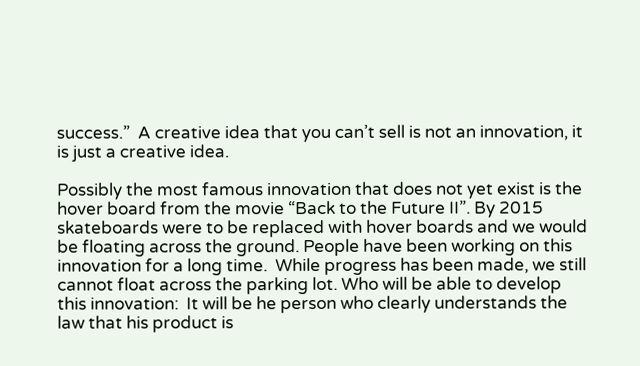success.”  A creative idea that you can’t sell is not an innovation, it is just a creative idea.

Possibly the most famous innovation that does not yet exist is the hover board from the movie “Back to the Future II”. By 2015 skateboards were to be replaced with hover boards and we would be floating across the ground. People have been working on this innovation for a long time.  While progress has been made, we still cannot float across the parking lot. Who will be able to develop this innovation:  It will be he person who clearly understands the law that his product is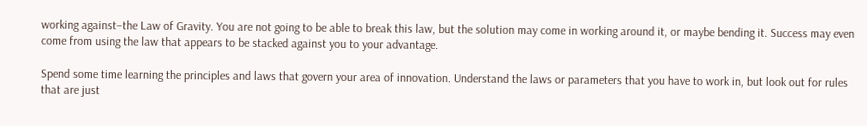working against–the Law of Gravity. You are not going to be able to break this law, but the solution may come in working around it, or maybe bending it. Success may even come from using the law that appears to be stacked against you to your advantage.

Spend some time learning the principles and laws that govern your area of innovation. Understand the laws or parameters that you have to work in, but look out for rules that are just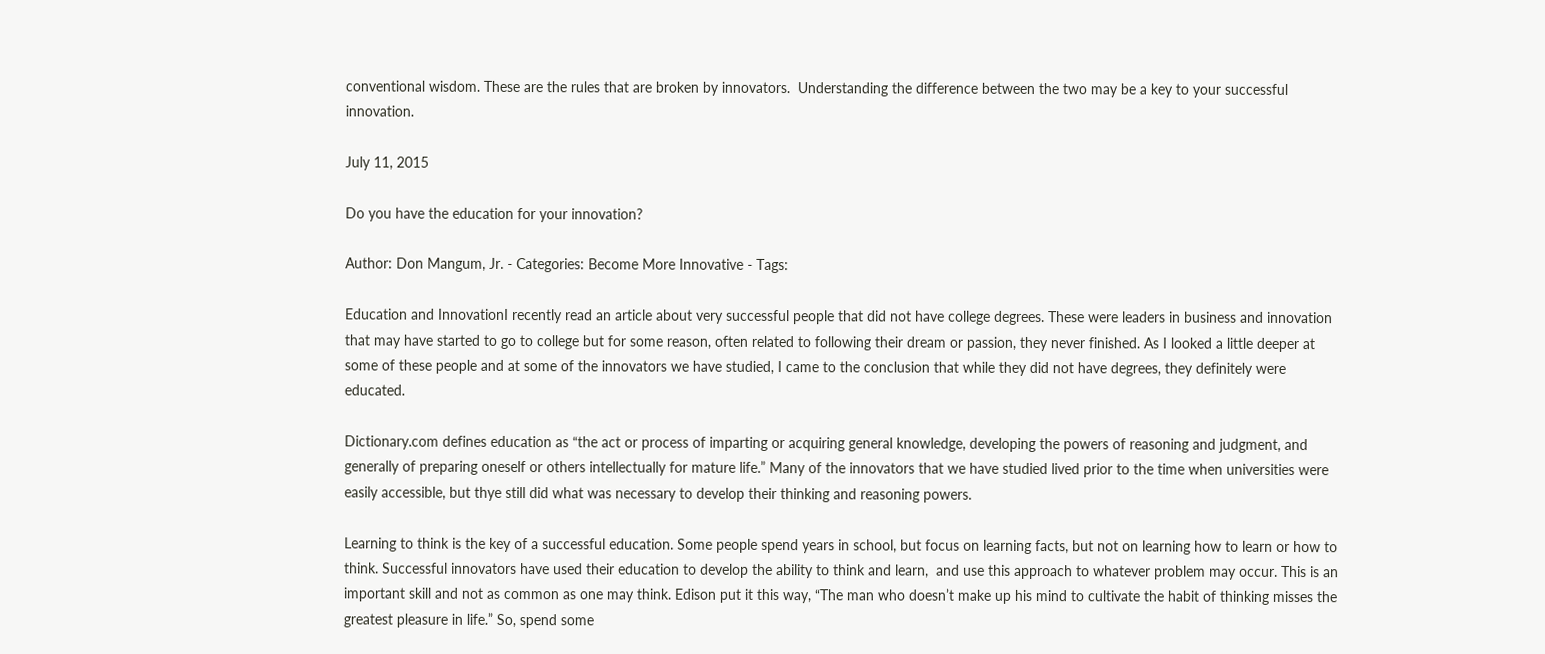conventional wisdom. These are the rules that are broken by innovators.  Understanding the difference between the two may be a key to your successful innovation.

July 11, 2015

Do you have the education for your innovation?

Author: Don Mangum, Jr. - Categories: Become More Innovative - Tags:

Education and InnovationI recently read an article about very successful people that did not have college degrees. These were leaders in business and innovation that may have started to go to college but for some reason, often related to following their dream or passion, they never finished. As I looked a little deeper at some of these people and at some of the innovators we have studied, I came to the conclusion that while they did not have degrees, they definitely were educated.

Dictionary.com defines education as “the act or process of imparting or acquiring general knowledge, developing the powers of reasoning and judgment, and generally of preparing oneself or others intellectually for mature life.” Many of the innovators that we have studied lived prior to the time when universities were easily accessible, but thye still did what was necessary to develop their thinking and reasoning powers.

Learning to think is the key of a successful education. Some people spend years in school, but focus on learning facts, but not on learning how to learn or how to think. Successful innovators have used their education to develop the ability to think and learn,  and use this approach to whatever problem may occur. This is an important skill and not as common as one may think. Edison put it this way, “The man who doesn’t make up his mind to cultivate the habit of thinking misses the greatest pleasure in life.” So, spend some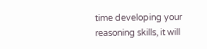time developing your reasoning skills, it will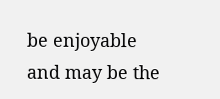be enjoyable and may be the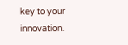key to your innovation.